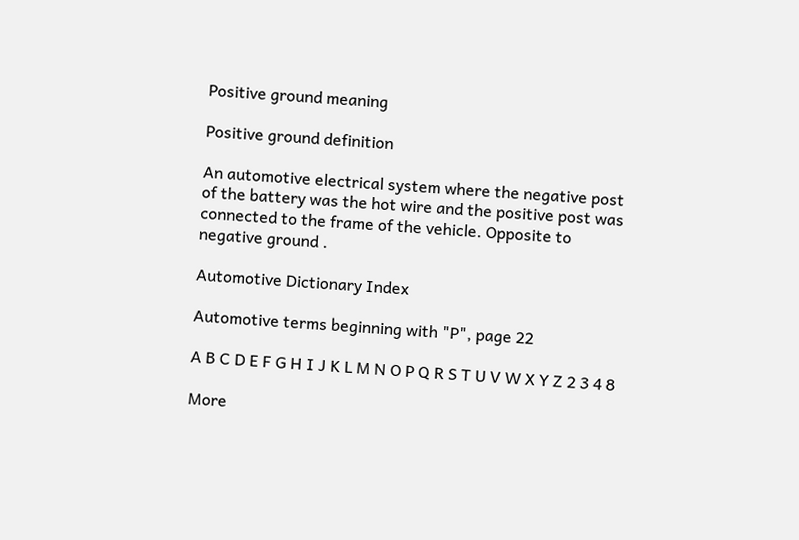Positive ground meaning

Positive ground definition

An automotive electrical system where the negative post of the battery was the hot wire and the positive post was connected to the frame of the vehicle. Opposite to negative ground .

Automotive Dictionary Index

Automotive terms beginning with "P", page 22

A B C D E F G H I J K L M N O P Q R S T U V W X Y Z 2 3 4 8

More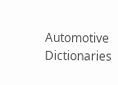Automotive Dictionaries